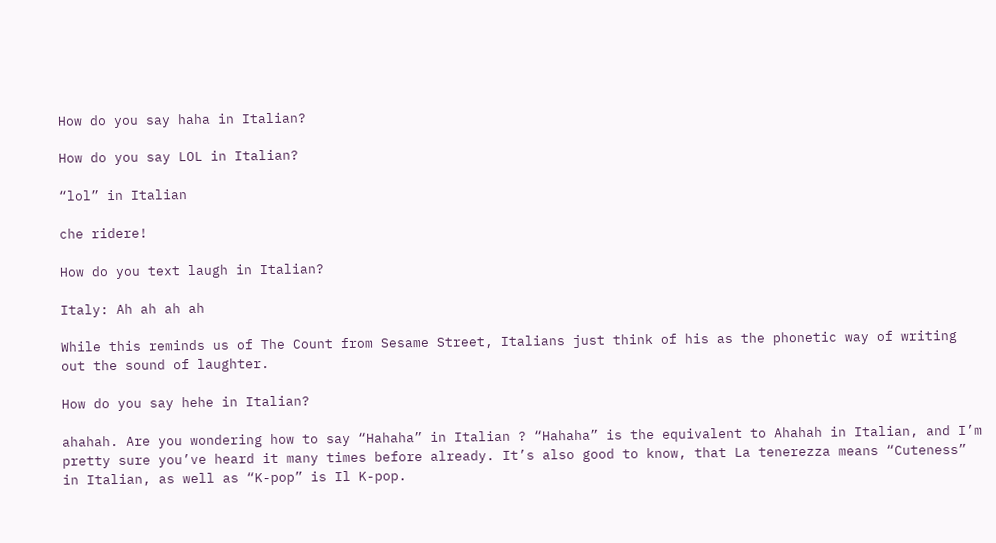How do you say haha in Italian?

How do you say LOL in Italian?

“lol” in Italian

che ridere!

How do you text laugh in Italian?

Italy: Ah ah ah ah

While this reminds us of The Count from Sesame Street, Italians just think of his as the phonetic way of writing out the sound of laughter.

How do you say hehe in Italian?

ahahah. Are you wondering how to say “Hahaha” in Italian ? “Hahaha” is the equivalent to Ahahah in Italian, and I’m pretty sure you’ve heard it many times before already. It’s also good to know, that La tenerezza means “Cuteness” in Italian, as well as “K-pop” is Il K-pop.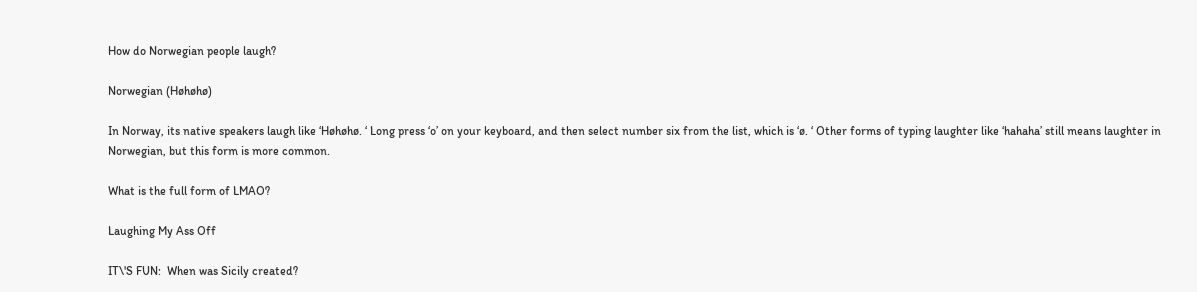How do Norwegian people laugh?

Norwegian (Høhøhø)

In Norway, its native speakers laugh like ‘Høhøhø. ‘ Long press ‘o’ on your keyboard, and then select number six from the list, which is ‘ø. ‘ Other forms of typing laughter like ‘hahaha’ still means laughter in Norwegian, but this form is more common.

What is the full form of LMAO?

Laughing My Ass Off

IT\'S FUN:  When was Sicily created?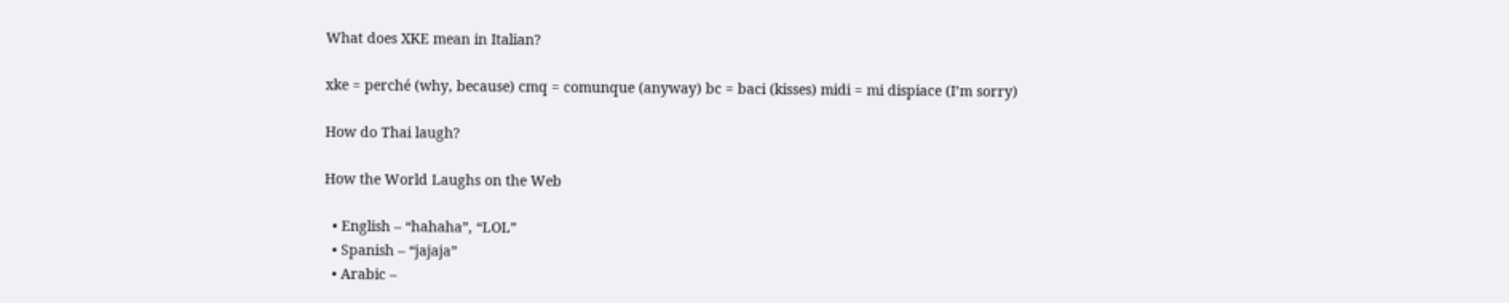What does XKE mean in Italian?

xke = perché (why, because) cmq = comunque (anyway) bc = baci (kisses) midi = mi dispiace (I’m sorry)

How do Thai laugh?

How the World Laughs on the Web

  • English – “hahaha”, “LOL”
  • Spanish – “jajaja”
  • Arabic –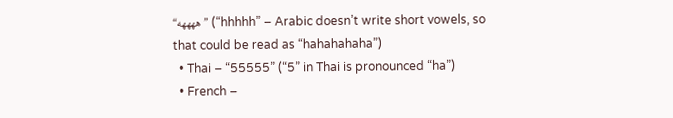“ههههه” (“hhhhh” – Arabic doesn’t write short vowels, so that could be read as “hahahahaha”)
  • Thai – “55555” (“5” in Thai is pronounced “ha”)
  • French –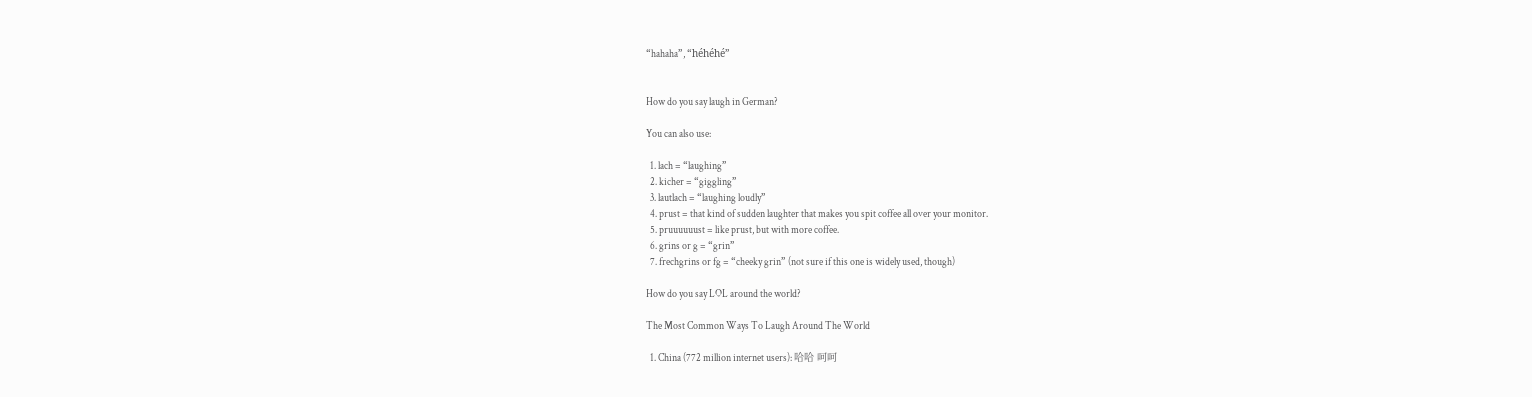“hahaha”, “héhéhé”


How do you say laugh in German?

You can also use:

  1. lach = “laughing”
  2. kicher = “giggling”
  3. lautlach = “laughing loudly”
  4. prust = that kind of sudden laughter that makes you spit coffee all over your monitor.
  5. pruuuuuust = like prust, but with more coffee.
  6. grins or g = “grin”
  7. frechgrins or fg = “cheeky grin” (not sure if this one is widely used, though)

How do you say LOL around the world?

The Most Common Ways To Laugh Around The World

  1. China (772 million internet users): 哈哈 呵呵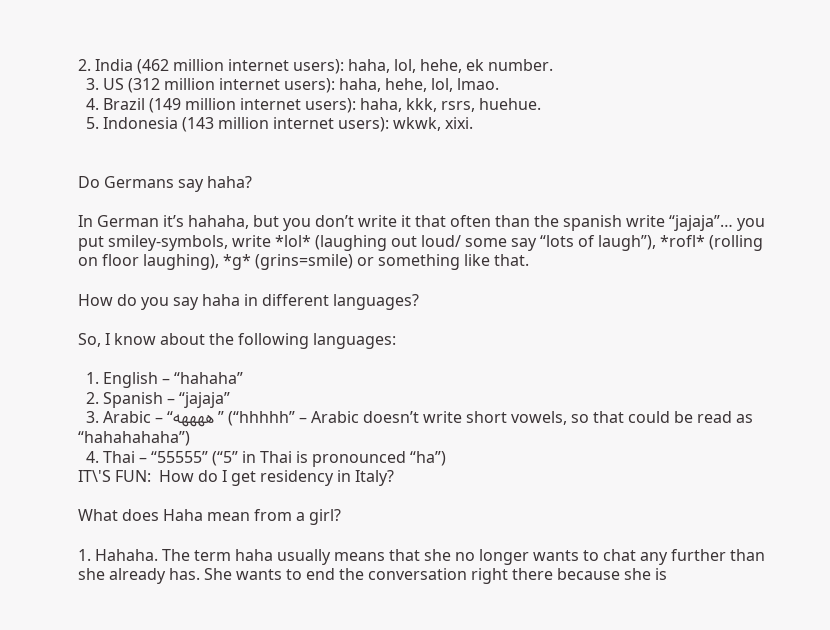2. India (462 million internet users): haha, lol, hehe, ek number.
  3. US (312 million internet users): haha, hehe, lol, lmao.
  4. Brazil (149 million internet users): haha, kkk, rsrs, huehue.
  5. Indonesia (143 million internet users): wkwk, xixi.


Do Germans say haha?

In German it’s hahaha, but you don’t write it that often than the spanish write “jajaja”… you put smiley-symbols, write *lol* (laughing out loud/ some say “lots of laugh”), *rofl* (rolling on floor laughing), *g* (grins=smile) or something like that.

How do you say haha in different languages?

So, I know about the following languages:

  1. English – “hahaha”
  2. Spanish – “jajaja”
  3. Arabic – “ههههه” (“hhhhh” – Arabic doesn’t write short vowels, so that could be read as “hahahahaha”)
  4. Thai – “55555” (“5” in Thai is pronounced “ha”)
IT\'S FUN:  How do I get residency in Italy?

What does Haha mean from a girl?

1. Hahaha. The term haha usually means that she no longer wants to chat any further than she already has. She wants to end the conversation right there because she is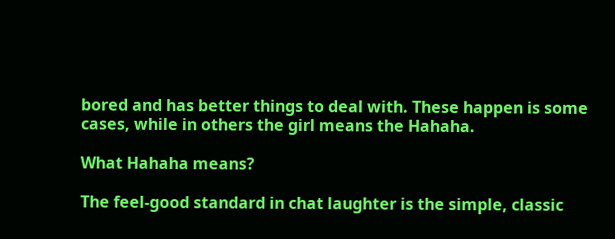bored and has better things to deal with. These happen is some cases, while in others the girl means the Hahaha.

What Hahaha means?

The feel-good standard in chat laughter is the simple, classic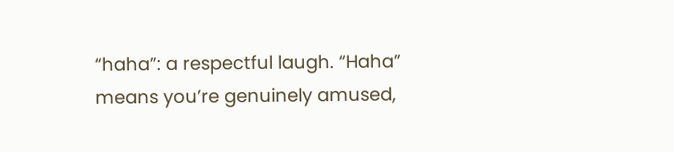“haha”: a respectful laugh. “Haha” means you’re genuinely amused,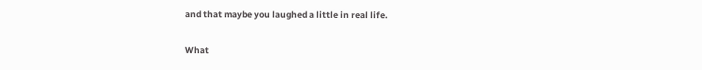and that maybe you laughed a little in real life.

What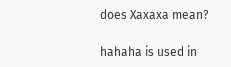does Xaxaxa mean?

hahaha is used in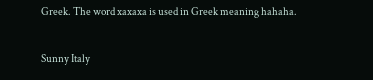Greek. The word xaxaxa is used in Greek meaning hahaha.

Sunny Italy